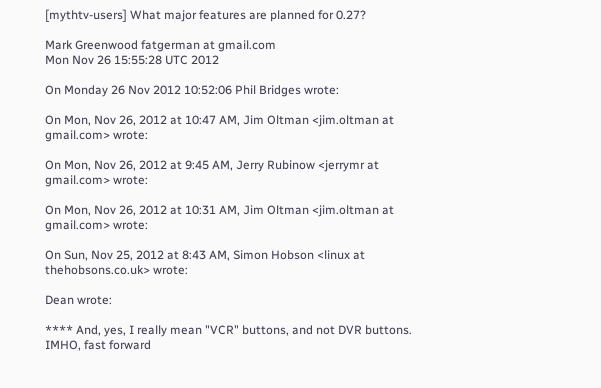[mythtv-users] What major features are planned for 0.27?

Mark Greenwood fatgerman at gmail.com
Mon Nov 26 15:55:28 UTC 2012

On Monday 26 Nov 2012 10:52:06 Phil Bridges wrote:

On Mon, Nov 26, 2012 at 10:47 AM, Jim Oltman <jim.oltman at gmail.com> wrote:

On Mon, Nov 26, 2012 at 9:45 AM, Jerry Rubinow <jerrymr at gmail.com> wrote:

On Mon, Nov 26, 2012 at 10:31 AM, Jim Oltman <jim.oltman at gmail.com> wrote:

On Sun, Nov 25, 2012 at 8:43 AM, Simon Hobson <linux at thehobsons.co.uk> wrote:

Dean wrote:

**** And, yes, I really mean "VCR" buttons, and not DVR buttons. IMHO, fast forward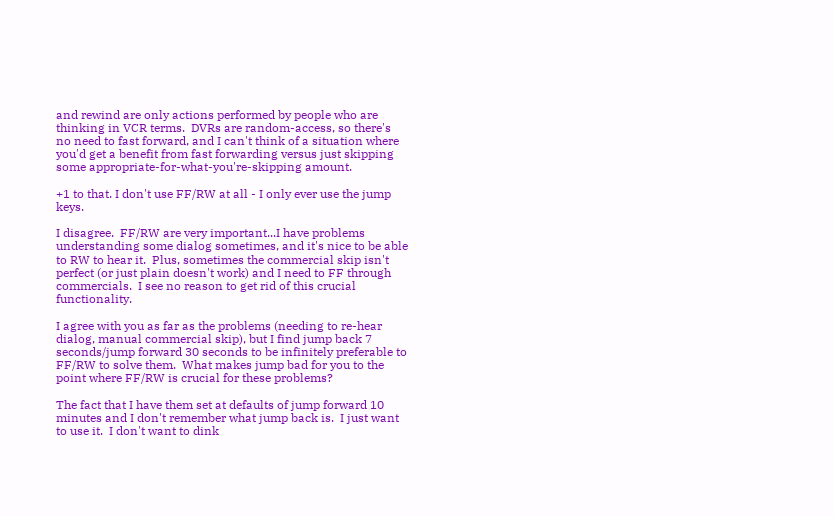and rewind are only actions performed by people who are thinking in VCR terms.  DVRs are random-access, so there's no need to fast forward, and I can't think of a situation where you'd get a benefit from fast forwarding versus just skipping some appropriate-for-what-you're-skipping amount.

+1 to that. I don't use FF/RW at all - I only ever use the jump keys.

I disagree.  FF/RW are very important...I have problems understanding some dialog sometimes, and it's nice to be able to RW to hear it.  Plus, sometimes the commercial skip isn't perfect (or just plain doesn't work) and I need to FF through commercials.  I see no reason to get rid of this crucial functionality.

I agree with you as far as the problems (needing to re-hear dialog, manual commercial skip), but I find jump back 7 seconds/jump forward 30 seconds to be infinitely preferable to FF/RW to solve them.  What makes jump bad for you to the point where FF/RW is crucial for these problems?

The fact that I have them set at defaults of jump forward 10 minutes and I don't remember what jump back is.  I just want to use it.  I don't want to dink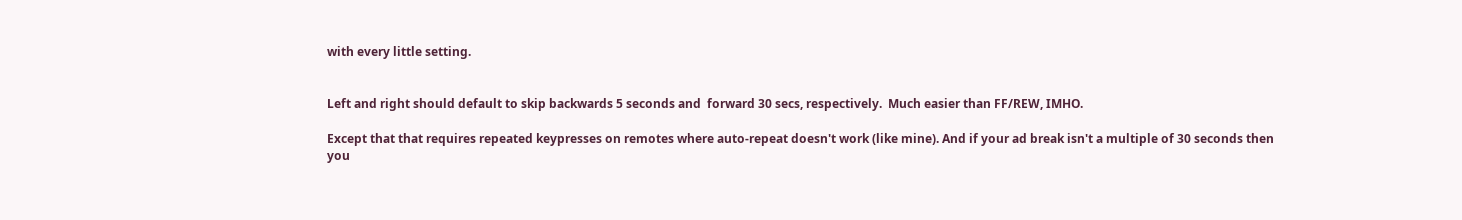with every little setting.


Left and right should default to skip backwards 5 seconds and  forward 30 secs, respectively.  Much easier than FF/REW, IMHO.

Except that that requires repeated keypresses on remotes where auto-repeat doesn't work (like mine). And if your ad break isn't a multiple of 30 seconds then you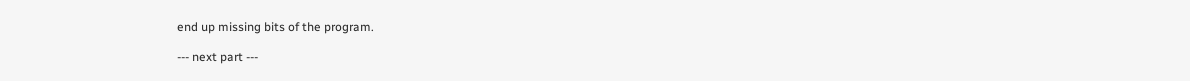end up missing bits of the program.

--- next part ---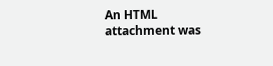An HTML attachment was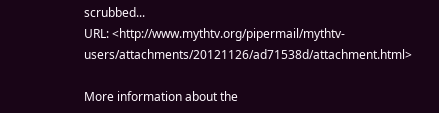scrubbed...
URL: <http://www.mythtv.org/pipermail/mythtv-users/attachments/20121126/ad71538d/attachment.html>

More information about the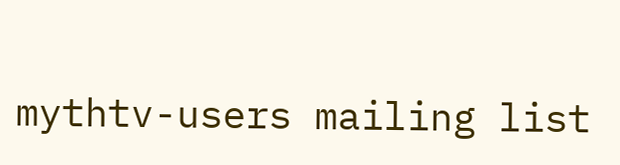mythtv-users mailing list